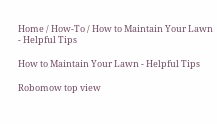Home / How-To / How to Maintain Your Lawn - Helpful Tips

How to Maintain Your Lawn - Helpful Tips

Robomow top view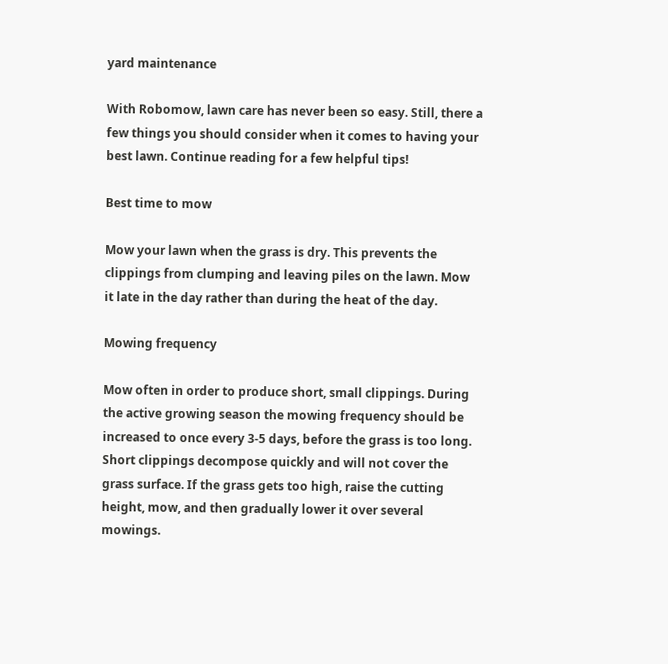yard maintenance

With Robomow, lawn care has never been so easy. Still, there a few things you should consider when it comes to having your best lawn. Continue reading for a few helpful tips!

Best time to mow

Mow your lawn when the grass is dry. This prevents the clippings from clumping and leaving piles on the lawn. Mow it late in the day rather than during the heat of the day.

Mowing frequency

Mow often in order to produce short, small clippings. During the active growing season the mowing frequency should be increased to once every 3-5 days, before the grass is too long. Short clippings decompose quickly and will not cover the grass surface. If the grass gets too high, raise the cutting height, mow, and then gradually lower it over several mowings.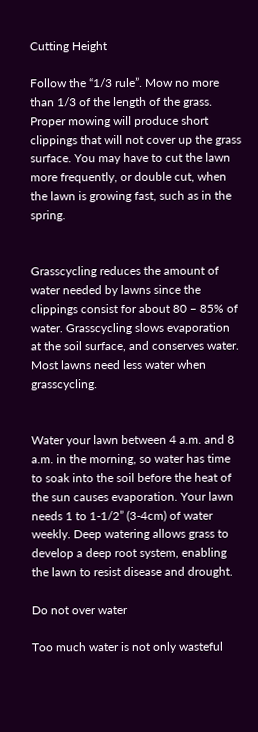Cutting Height

Follow the “1/3 rule”. Mow no more than 1/3 of the length of the grass. Proper mowing will produce short clippings that will not cover up the grass surface. You may have to cut the lawn more frequently, or double cut, when the lawn is growing fast, such as in the spring.


Grasscycling reduces the amount of water needed by lawns since the clippings consist for about 80 – 85% of water. Grasscycling slows evaporation at the soil surface, and conserves water. Most lawns need less water when grasscycling.


Water your lawn between 4 a.m. and 8 a.m. in the morning, so water has time to soak into the soil before the heat of the sun causes evaporation. Your lawn needs 1 to 1-1/2” (3-4cm) of water weekly. Deep watering allows grass to develop a deep root system, enabling the lawn to resist disease and drought.

Do not over water

Too much water is not only wasteful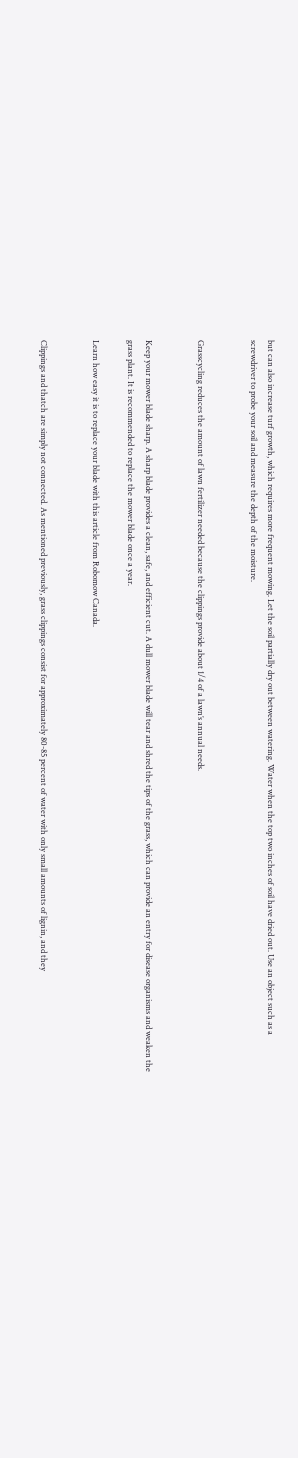but can also increase turf growth, which requires more frequent mowing. Let the soil partially dry out between watering. Water when the top two inches of soil have dried out. Use an object such as a screwdriver to probe your soil and measure the depth of the moisture.


Grasscycling reduces the amount of lawn fertilizer needed because the clippings provide about 1/4 of a lawn’s annual needs.


Keep your mower blade sharp. A sharp blade provides a clean, safe, and efficient cut. A dull mower blade will tear and shred the tips of the grass, which can provide an entry for disease organisms and weaken the grass plant. It is recommended to replace the mower blade once a year.

Learn how easy it is to replace your blade with this article from Robomow Canada.


Clippings and thatch are simply not connected. As mentioned previously, grass clippings consist for approximately 80-85 percent of water with only small amounts of lignin, and they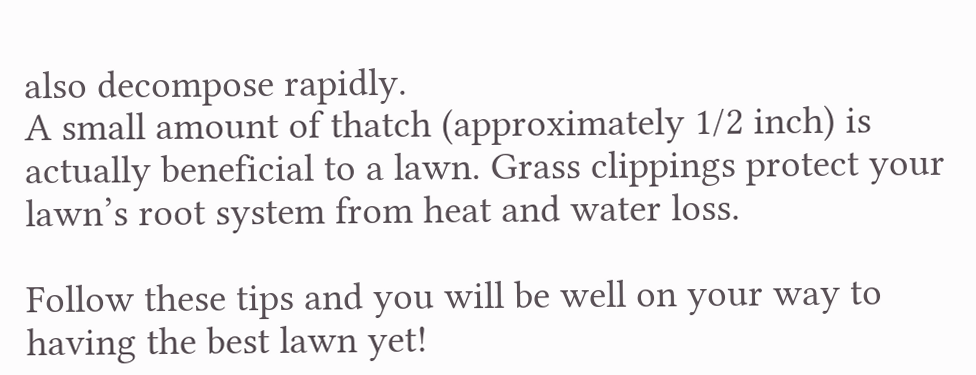also decompose rapidly.
A small amount of thatch (approximately 1/2 inch) is actually beneficial to a lawn. Grass clippings protect your lawn’s root system from heat and water loss.

Follow these tips and you will be well on your way to having the best lawn yet!